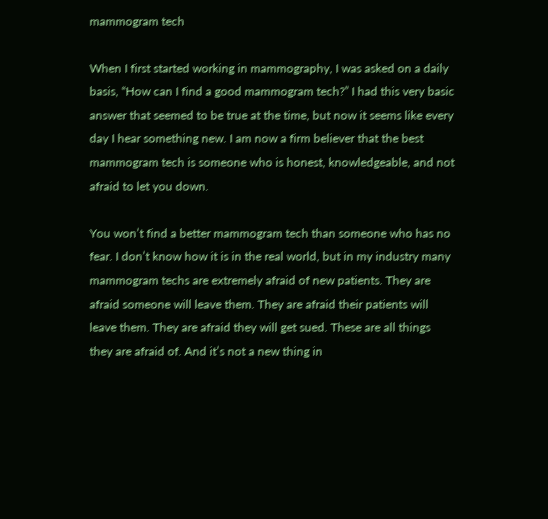mammogram tech

When I first started working in mammography, I was asked on a daily basis, “How can I find a good mammogram tech?” I had this very basic answer that seemed to be true at the time, but now it seems like every day I hear something new. I am now a firm believer that the best mammogram tech is someone who is honest, knowledgeable, and not afraid to let you down.

You won’t find a better mammogram tech than someone who has no fear. I don’t know how it is in the real world, but in my industry many mammogram techs are extremely afraid of new patients. They are afraid someone will leave them. They are afraid their patients will leave them. They are afraid they will get sued. These are all things they are afraid of. And it’s not a new thing in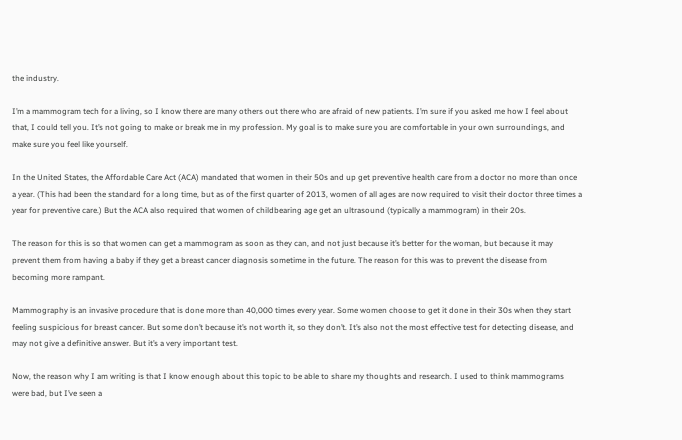the industry.

I’m a mammogram tech for a living, so I know there are many others out there who are afraid of new patients. I’m sure if you asked me how I feel about that, I could tell you. It’s not going to make or break me in my profession. My goal is to make sure you are comfortable in your own surroundings, and make sure you feel like yourself.

In the United States, the Affordable Care Act (ACA) mandated that women in their 50s and up get preventive health care from a doctor no more than once a year. (This had been the standard for a long time, but as of the first quarter of 2013, women of all ages are now required to visit their doctor three times a year for preventive care.) But the ACA also required that women of childbearing age get an ultrasound (typically a mammogram) in their 20s.

The reason for this is so that women can get a mammogram as soon as they can, and not just because it’s better for the woman, but because it may prevent them from having a baby if they get a breast cancer diagnosis sometime in the future. The reason for this was to prevent the disease from becoming more rampant.

Mammography is an invasive procedure that is done more than 40,000 times every year. Some women choose to get it done in their 30s when they start feeling suspicious for breast cancer. But some don’t because it’s not worth it, so they don’t. It’s also not the most effective test for detecting disease, and may not give a definitive answer. But it’s a very important test.

Now, the reason why I am writing is that I know enough about this topic to be able to share my thoughts and research. I used to think mammograms were bad, but I’ve seen a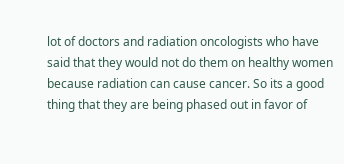lot of doctors and radiation oncologists who have said that they would not do them on healthy women because radiation can cause cancer. So its a good thing that they are being phased out in favor of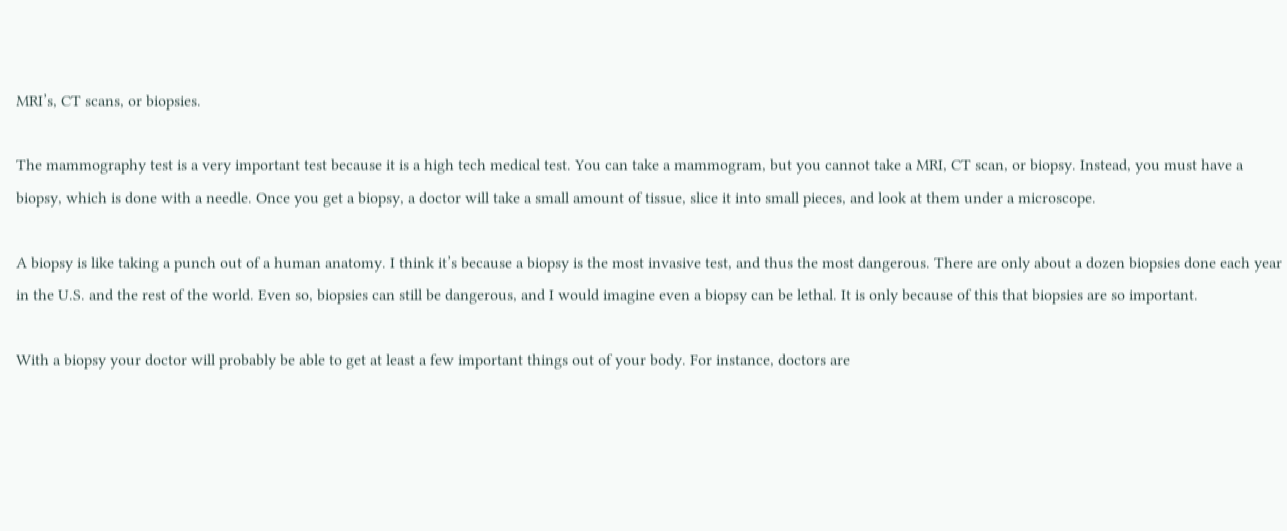MRI’s, CT scans, or biopsies.

The mammography test is a very important test because it is a high tech medical test. You can take a mammogram, but you cannot take a MRI, CT scan, or biopsy. Instead, you must have a biopsy, which is done with a needle. Once you get a biopsy, a doctor will take a small amount of tissue, slice it into small pieces, and look at them under a microscope.

A biopsy is like taking a punch out of a human anatomy. I think it’s because a biopsy is the most invasive test, and thus the most dangerous. There are only about a dozen biopsies done each year in the U.S. and the rest of the world. Even so, biopsies can still be dangerous, and I would imagine even a biopsy can be lethal. It is only because of this that biopsies are so important.

With a biopsy your doctor will probably be able to get at least a few important things out of your body. For instance, doctors are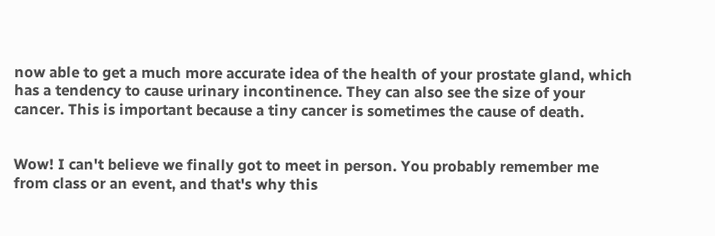now able to get a much more accurate idea of the health of your prostate gland, which has a tendency to cause urinary incontinence. They can also see the size of your cancer. This is important because a tiny cancer is sometimes the cause of death.


Wow! I can't believe we finally got to meet in person. You probably remember me from class or an event, and that's why this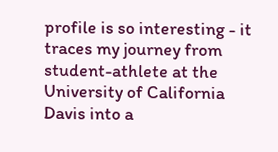profile is so interesting - it traces my journey from student-athlete at the University of California Davis into a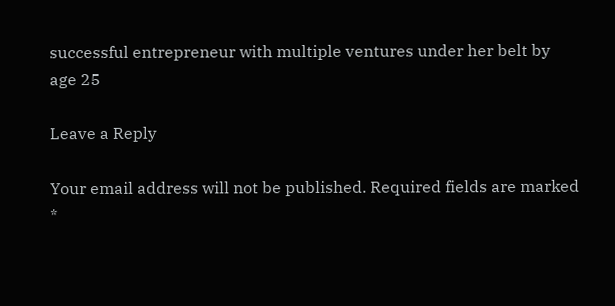successful entrepreneur with multiple ventures under her belt by age 25

Leave a Reply

Your email address will not be published. Required fields are marked *